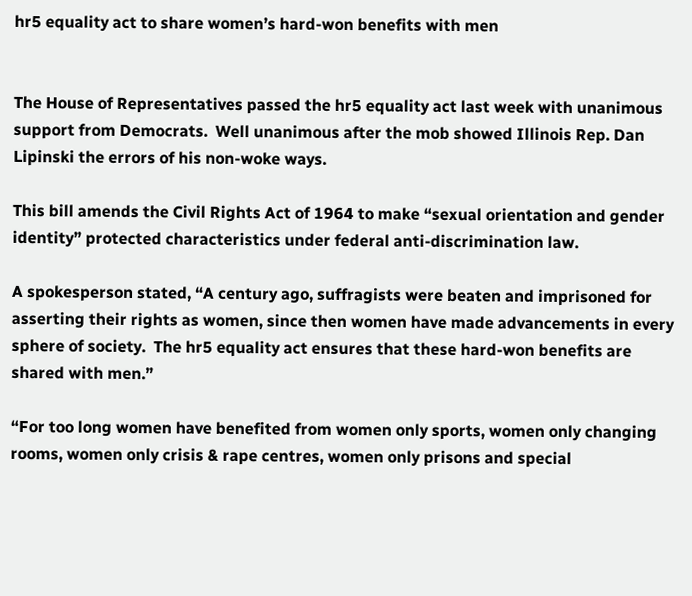hr5 equality act to share women’s hard-won benefits with men


The House of Representatives passed the hr5 equality act last week with unanimous support from Democrats.  Well unanimous after the mob showed Illinois Rep. Dan Lipinski the errors of his non-woke ways.

This bill amends the Civil Rights Act of 1964 to make “sexual orientation and gender identity” protected characteristics under federal anti-discrimination law.

A spokesperson stated, “A century ago, suffragists were beaten and imprisoned for asserting their rights as women, since then women have made advancements in every sphere of society.  The hr5 equality act ensures that these hard-won benefits are shared with men.”

“For too long women have benefited from women only sports, women only changing rooms, women only crisis & rape centres, women only prisons and special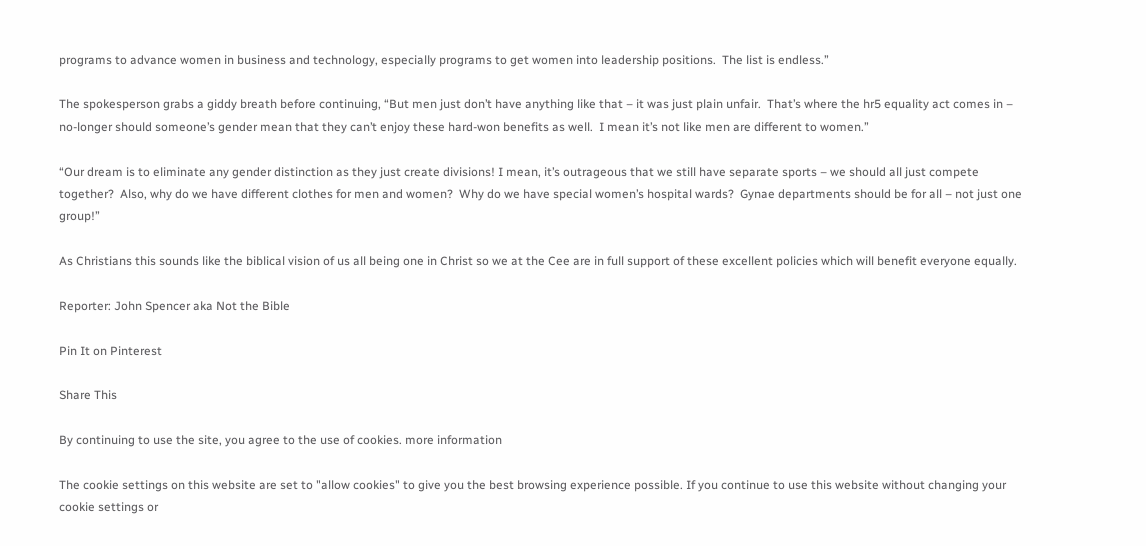programs to advance women in business and technology, especially programs to get women into leadership positions.  The list is endless.”

The spokesperson grabs a giddy breath before continuing, “But men just don’t have anything like that – it was just plain unfair.  That’s where the hr5 equality act comes in – no-longer should someone’s gender mean that they can’t enjoy these hard-won benefits as well.  I mean it’s not like men are different to women.”

“Our dream is to eliminate any gender distinction as they just create divisions! I mean, it’s outrageous that we still have separate sports – we should all just compete together?  Also, why do we have different clothes for men and women?  Why do we have special women’s hospital wards?  Gynae departments should be for all – not just one group!”

As Christians this sounds like the biblical vision of us all being one in Christ so we at the Cee are in full support of these excellent policies which will benefit everyone equally.

Reporter: John Spencer aka Not the Bible

Pin It on Pinterest

Share This

By continuing to use the site, you agree to the use of cookies. more information

The cookie settings on this website are set to "allow cookies" to give you the best browsing experience possible. If you continue to use this website without changing your cookie settings or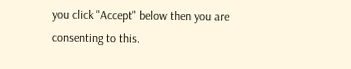you click "Accept" below then you are consenting to this.